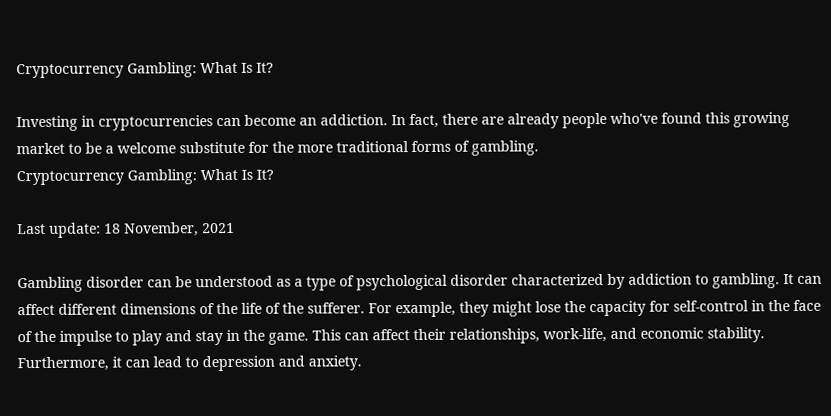Cryptocurrency Gambling: What Is It?

Investing in cryptocurrencies can become an addiction. In fact, there are already people who've found this growing market to be a welcome substitute for the more traditional forms of gambling.
Cryptocurrency Gambling: What Is It?

Last update: 18 November, 2021

Gambling disorder can be understood as a type of psychological disorder characterized by addiction to gambling. It can affect different dimensions of the life of the sufferer. For example, they might lose the capacity for self-control in the face of the impulse to play and stay in the game. This can affect their relationships, work-life, and economic stability. Furthermore, it can lead to depression and anxiety.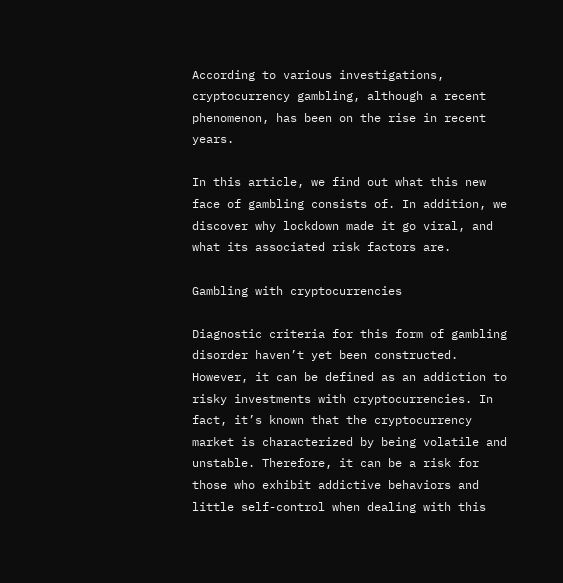According to various investigations, cryptocurrency gambling, although a recent phenomenon, has been on the rise in recent years.

In this article, we find out what this new face of gambling consists of. In addition, we discover why lockdown made it go viral, and what its associated risk factors are.

Gambling with cryptocurrencies

Diagnostic criteria for this form of gambling disorder haven’t yet been constructed. However, it can be defined as an addiction to risky investments with cryptocurrencies. In fact, it’s known that the cryptocurrency market is characterized by being volatile and unstable. Therefore, it can be a risk for those who exhibit addictive behaviors and little self-control when dealing with this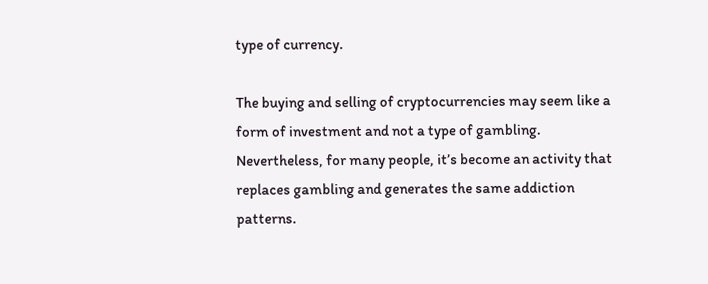type of currency.

The buying and selling of cryptocurrencies may seem like a form of investment and not a type of gambling. Nevertheless, for many people, it’s become an activity that replaces gambling and generates the same addiction patterns.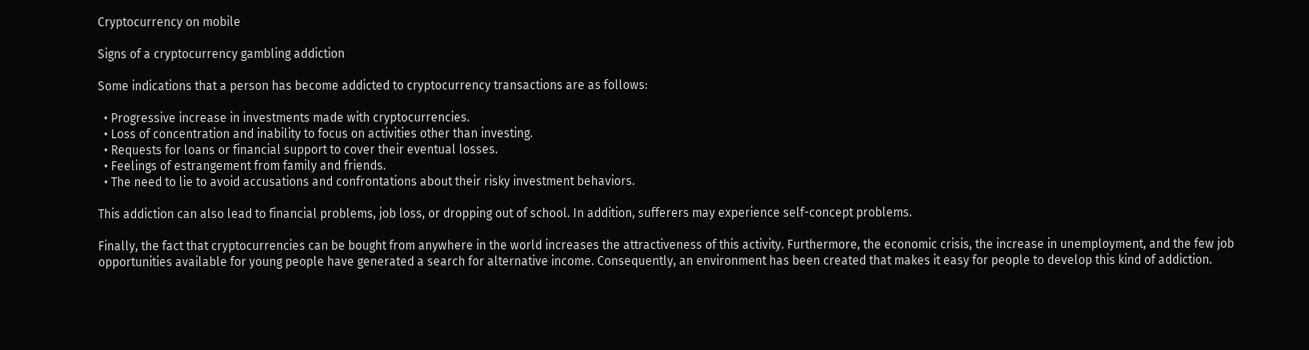Cryptocurrency on mobile

Signs of a cryptocurrency gambling addiction

Some indications that a person has become addicted to cryptocurrency transactions are as follows:

  • Progressive increase in investments made with cryptocurrencies.
  • Loss of concentration and inability to focus on activities other than investing.
  • Requests for loans or financial support to cover their eventual losses.
  • Feelings of estrangement from family and friends.
  • The need to lie to avoid accusations and confrontations about their risky investment behaviors.

This addiction can also lead to financial problems, job loss, or dropping out of school. In addition, sufferers may experience self-concept problems.

Finally, the fact that cryptocurrencies can be bought from anywhere in the world increases the attractiveness of this activity. Furthermore, the economic crisis, the increase in unemployment, and the few job opportunities available for young people have generated a search for alternative income. Consequently, an environment has been created that makes it easy for people to develop this kind of addiction.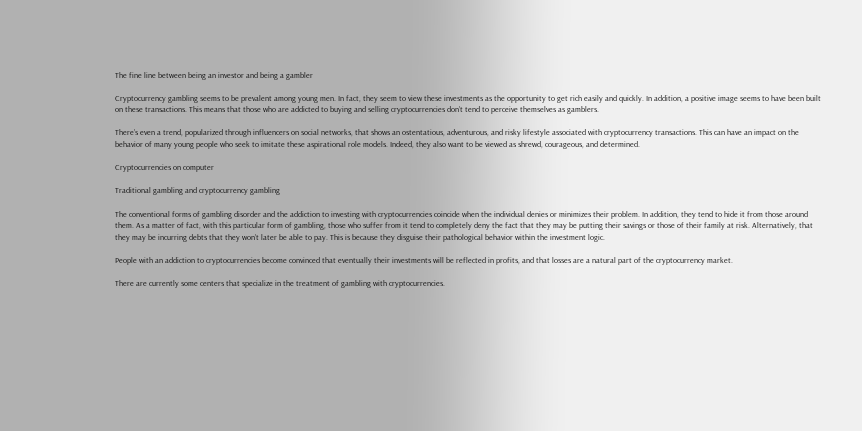The fine line between being an investor and being a gambler

Cryptocurrency gambling seems to be prevalent among young men. In fact, they seem to view these investments as the opportunity to get rich easily and quickly. In addition, a positive image seems to have been built on these transactions. This means that those who are addicted to buying and selling cryptocurrencies don’t tend to perceive themselves as gamblers.

There’s even a trend, popularized through influencers on social networks, that shows an ostentatious, adventurous, and risky lifestyle associated with cryptocurrency transactions. This can have an impact on the behavior of many young people who seek to imitate these aspirational role models. Indeed, they also want to be viewed as shrewd, courageous, and determined.

Cryptocurrencies on computer

Traditional gambling and cryptocurrency gambling

The conventional forms of gambling disorder and the addiction to investing with cryptocurrencies coincide when the individual denies or minimizes their problem. In addition, they tend to hide it from those around them. As a matter of fact, with this particular form of gambling, those who suffer from it tend to completely deny the fact that they may be putting their savings or those of their family at risk. Alternatively, that they may be incurring debts that they won’t later be able to pay. This is because they disguise their pathological behavior within the investment logic.

People with an addiction to cryptocurrencies become convinced that eventually their investments will be reflected in profits, and that losses are a natural part of the cryptocurrency market.

There are currently some centers that specialize in the treatment of gambling with cryptocurrencies.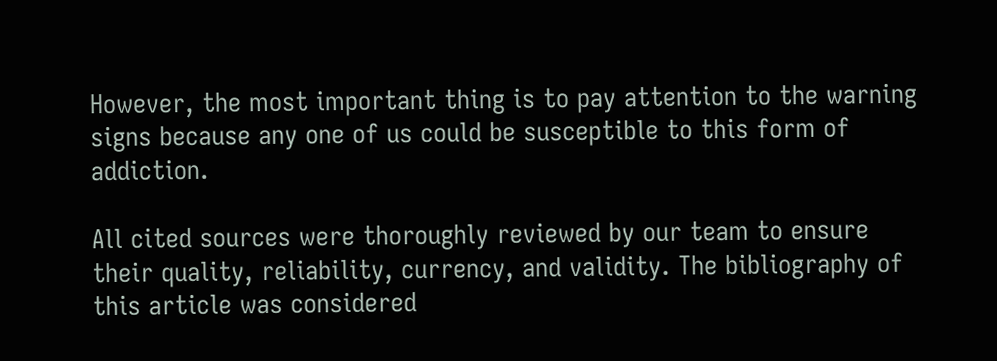However, the most important thing is to pay attention to the warning signs because any one of us could be susceptible to this form of addiction.

All cited sources were thoroughly reviewed by our team to ensure their quality, reliability, currency, and validity. The bibliography of this article was considered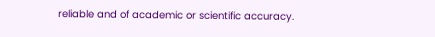reliable and of academic or scientific accuracy.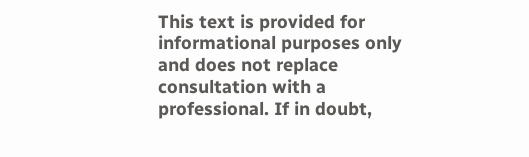This text is provided for informational purposes only and does not replace consultation with a professional. If in doubt,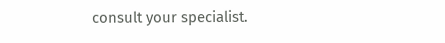consult your specialist.